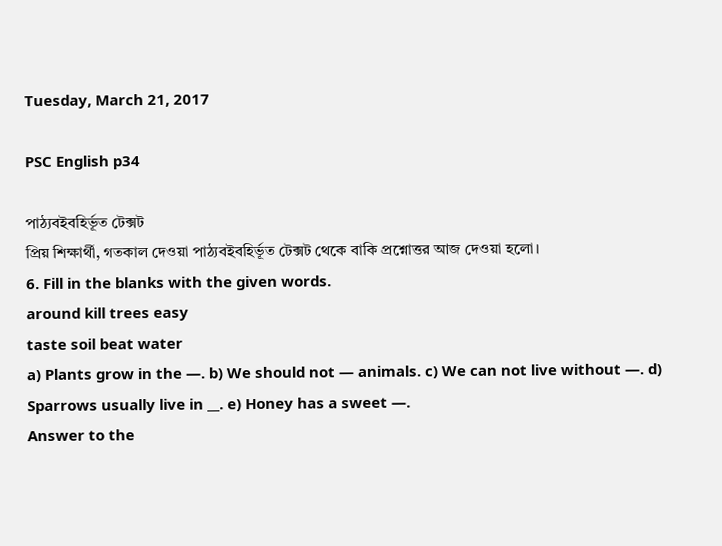Tuesday, March 21, 2017

PSC English p34

পাঠ্যবইবহির্ভূত টেক্সট
প্রিয় শিক্ষার্থী, গতকাল দেওয়া পাঠ্যবইবহির্ভূত টেক্সট থেকে বাকি প্রশ্নোত্তর আজ দেওয়া হলো।
6. Fill in the blanks with the given words.
around kill trees easy
taste soil beat water
a) Plants grow in the —. b) We should not — animals. c) We can not live without —. d) Sparrows usually live in __. e) Honey has a sweet —.
Answer to the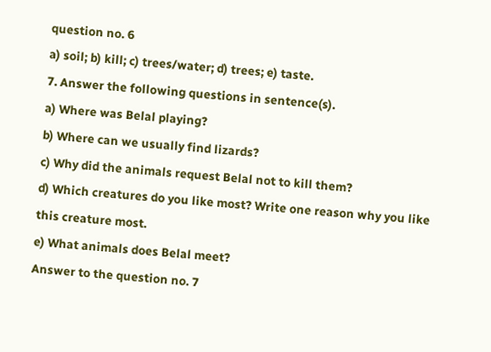question no. 6
a) soil; b) kill; c) trees/water; d) trees; e) taste.
7. Answer the following questions in sentence(s).
a) Where was Belal playing?
b) Where can we usually find lizards?
c) Why did the animals request Belal not to kill them?
d) Which creatures do you like most? Write one reason why you like this creature most.
e) What animals does Belal meet?
Answer to the question no. 7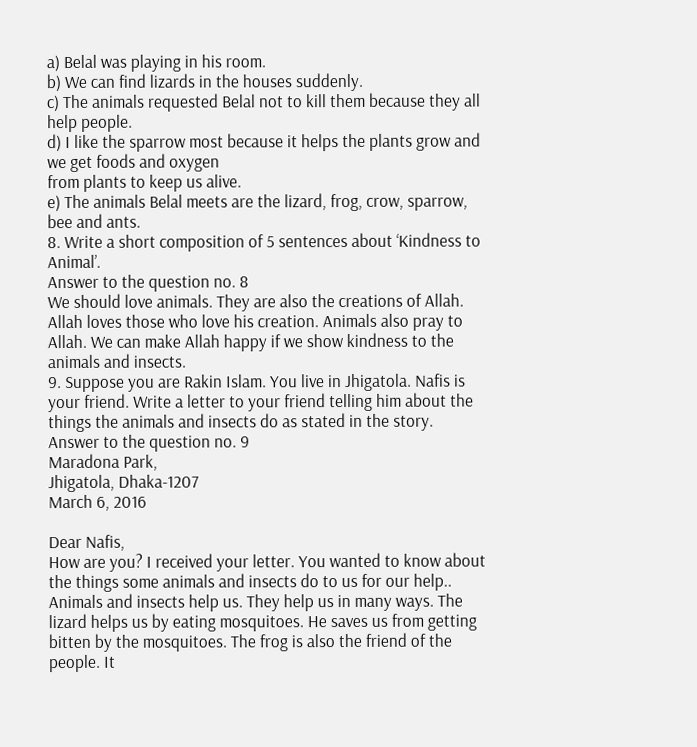a) Belal was playing in his room.
b) We can find lizards in the houses suddenly.
c) The animals requested Belal not to kill them because they all help people.
d) I like the sparrow most because it helps the plants grow and we get foods and oxygen
from plants to keep us alive.
e) The animals Belal meets are the lizard, frog, crow, sparrow, bee and ants.
8. Write a short composition of 5 sentences about ‘Kindness to Animal’.
Answer to the question no. 8
We should love animals. They are also the creations of Allah. Allah loves those who love his creation. Animals also pray to Allah. We can make Allah happy if we show kindness to the animals and insects.
9. Suppose you are Rakin Islam. You live in Jhigatola. Nafis is your friend. Write a letter to your friend telling him about the things the animals and insects do as stated in the story.
Answer to the question no. 9
Maradona Park,
Jhigatola, Dhaka-1207
March 6, 2016

Dear Nafis,
How are you? I received your letter. You wanted to know about the things some animals and insects do to us for our help..
Animals and insects help us. They help us in many ways. The lizard helps us by eating mosquitoes. He saves us from getting bitten by the mosquitoes. The frog is also the friend of the people. It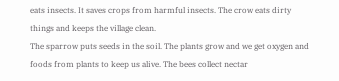eats insects. It saves crops from harmful insects. The crow eats dirty things and keeps the village clean.
The sparrow puts seeds in the soil. The plants grow and we get oxygen and foods from plants to keep us alive. The bees collect nectar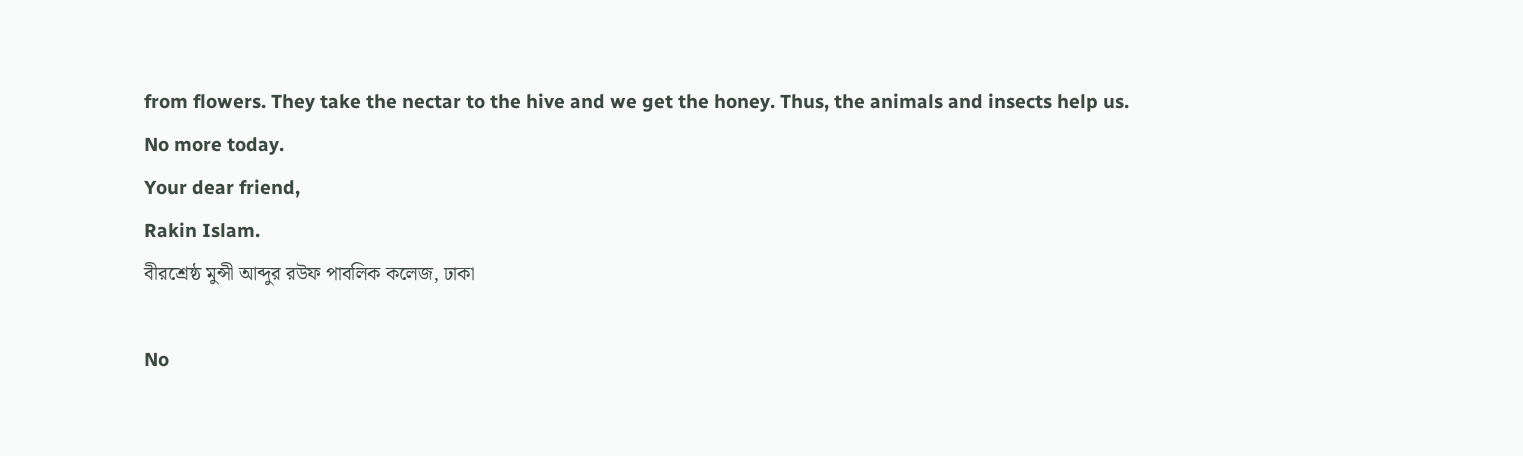from flowers. They take the nectar to the hive and we get the honey. Thus, the animals and insects help us.
No more today.
Your dear friend,
Rakin Islam.
বীরশ্রেষ্ঠ মুন্সী আব্দুর রউফ পাবলিক কলেজ, ঢাকা

No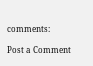comments:

Post a Comment